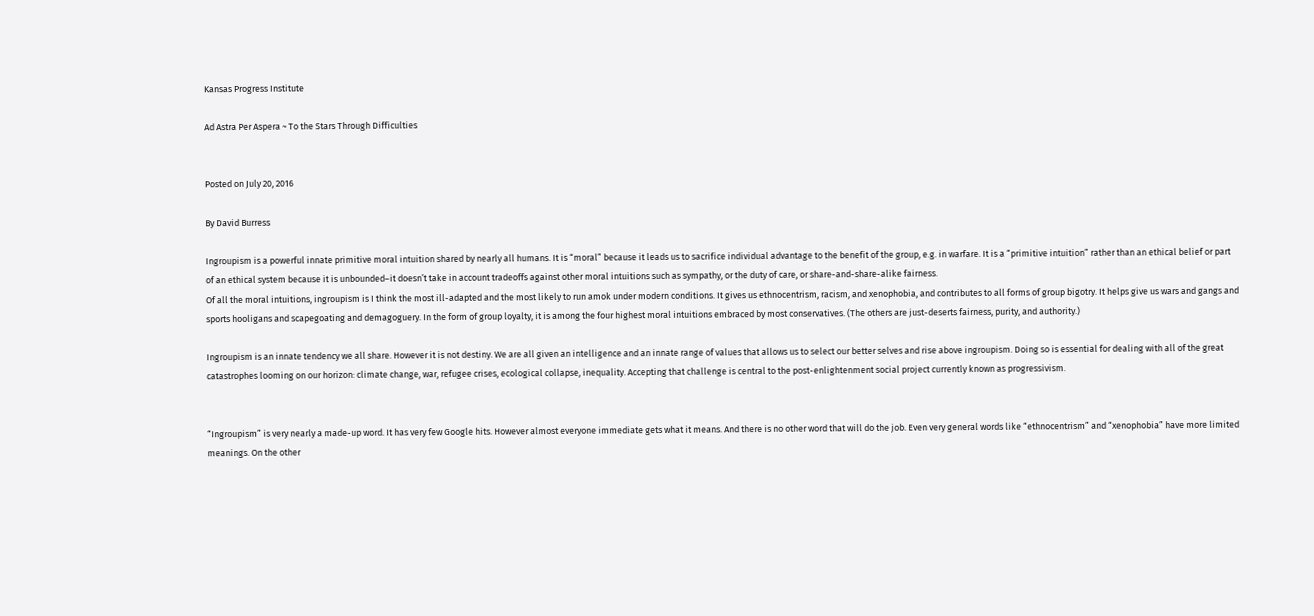Kansas Progress Institute

Ad Astra Per Aspera ~ To the Stars Through Difficulties


Posted on July 20, 2016

By David Burress

Ingroupism is a powerful innate primitive moral intuition shared by nearly all humans. It is “moral” because it leads us to sacrifice individual advantage to the benefit of the group, e.g. in warfare. It is a “primitive intuition” rather than an ethical belief or part of an ethical system because it is unbounded–it doesn’t take in account tradeoffs against other moral intuitions such as sympathy, or the duty of care, or share-and-share-alike fairness.
Of all the moral intuitions, ingroupism is I think the most ill-adapted and the most likely to run amok under modern conditions. It gives us ethnocentrism, racism, and xenophobia, and contributes to all forms of group bigotry. It helps give us wars and gangs and sports hooligans and scapegoating and demagoguery. In the form of group loyalty, it is among the four highest moral intuitions embraced by most conservatives. (The others are just-deserts fairness, purity, and authority.)

Ingroupism is an innate tendency we all share. However it is not destiny. We are all given an intelligence and an innate range of values that allows us to select our better selves and rise above ingroupism. Doing so is essential for dealing with all of the great catastrophes looming on our horizon: climate change, war, refugee crises, ecological collapse, inequality. Accepting that challenge is central to the post-enlightenment social project currently known as progressivism.


“Ingroupism” is very nearly a made-up word. It has very few Google hits. However almost everyone immediate gets what it means. And there is no other word that will do the job. Even very general words like “ethnocentrism” and “xenophobia” have more limited meanings. On the other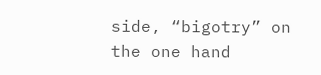side, “bigotry” on the one hand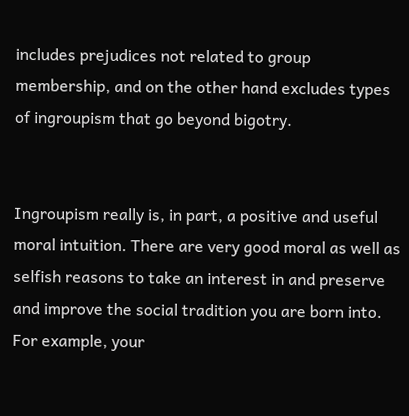includes prejudices not related to group membership, and on the other hand excludes types of ingroupism that go beyond bigotry.


Ingroupism really is, in part, a positive and useful moral intuition. There are very good moral as well as selfish reasons to take an interest in and preserve and improve the social tradition you are born into. For example, your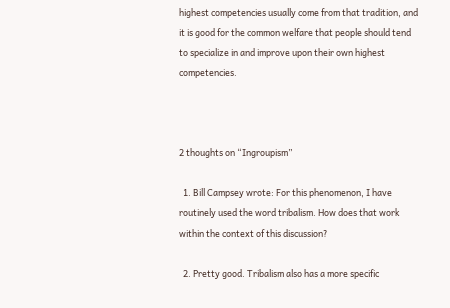highest competencies usually come from that tradition, and it is good for the common welfare that people should tend to specialize in and improve upon their own highest competencies.



2 thoughts on “Ingroupism”

  1. Bill Campsey wrote: For this phenomenon, I have routinely used the word tribalism. How does that work within the context of this discussion?

  2. Pretty good. Tribalism also has a more specific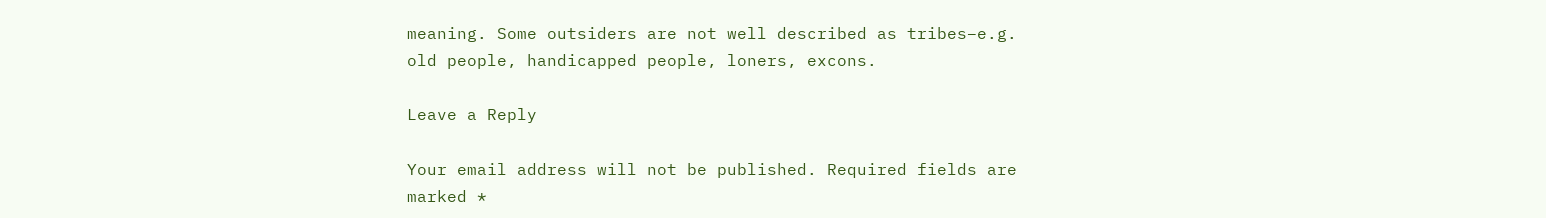meaning. Some outsiders are not well described as tribes–e.g. old people, handicapped people, loners, excons.

Leave a Reply

Your email address will not be published. Required fields are marked *